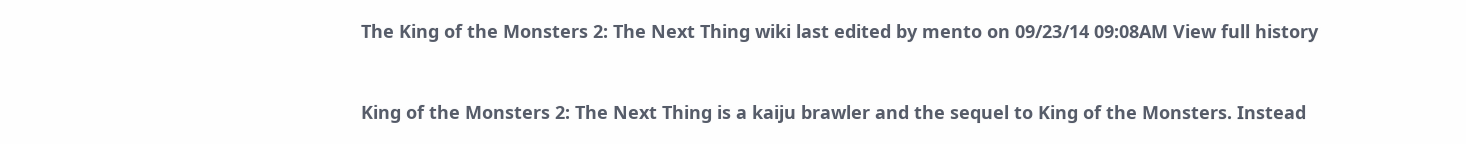The King of the Monsters 2: The Next Thing wiki last edited by mento on 09/23/14 09:08AM View full history


King of the Monsters 2: The Next Thing is a kaiju brawler and the sequel to King of the Monsters. Instead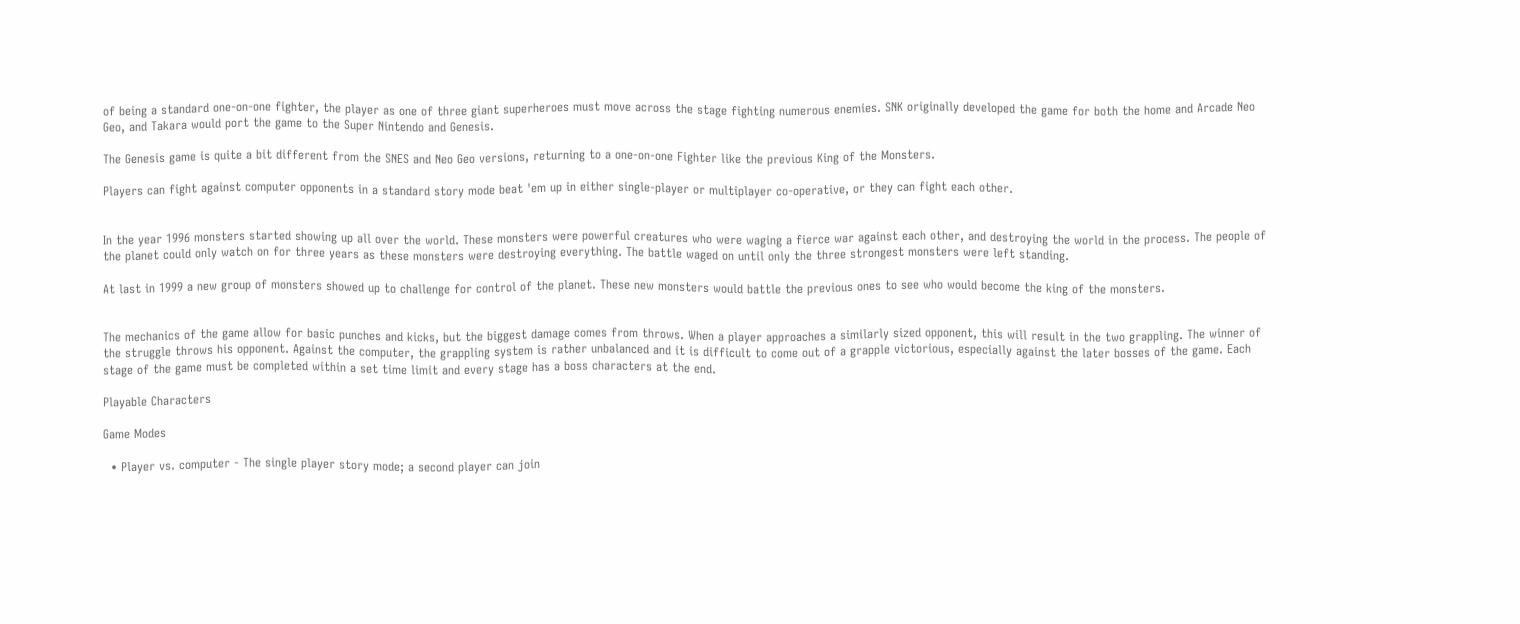of being a standard one-on-one fighter, the player as one of three giant superheroes must move across the stage fighting numerous enemies. SNK originally developed the game for both the home and Arcade Neo Geo, and Takara would port the game to the Super Nintendo and Genesis.

The Genesis game is quite a bit different from the SNES and Neo Geo versions, returning to a one-on-one Fighter like the previous King of the Monsters.

Players can fight against computer opponents in a standard story mode beat 'em up in either single-player or multiplayer co-operative, or they can fight each other.


In the year 1996 monsters started showing up all over the world. These monsters were powerful creatures who were waging a fierce war against each other, and destroying the world in the process. The people of the planet could only watch on for three years as these monsters were destroying everything. The battle waged on until only the three strongest monsters were left standing.

At last in 1999 a new group of monsters showed up to challenge for control of the planet. These new monsters would battle the previous ones to see who would become the king of the monsters.


The mechanics of the game allow for basic punches and kicks, but the biggest damage comes from throws. When a player approaches a similarly sized opponent, this will result in the two grappling. The winner of the struggle throws his opponent. Against the computer, the grappling system is rather unbalanced and it is difficult to come out of a grapple victorious, especially against the later bosses of the game. Each stage of the game must be completed within a set time limit and every stage has a boss characters at the end.

Playable Characters

Game Modes

  • Player vs. computer - The single player story mode; a second player can join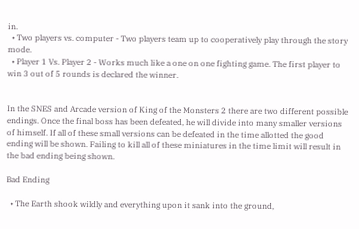in.
  • Two players vs. computer - Two players team up to cooperatively play through the story mode.
  • Player 1 Vs. Player 2 - Works much like a one on one fighting game. The first player to win 3 out of 5 rounds is declared the winner.


In the SNES and Arcade version of King of the Monsters 2 there are two different possible endings. Once the final boss has been defeated, he will divide into many smaller versions of himself. If all of these small versions can be defeated in the time allotted the good ending will be shown. Failing to kill all of these miniatures in the time limit will result in the bad ending being shown.

Bad Ending

  • The Earth shook wildly and everything upon it sank into the ground,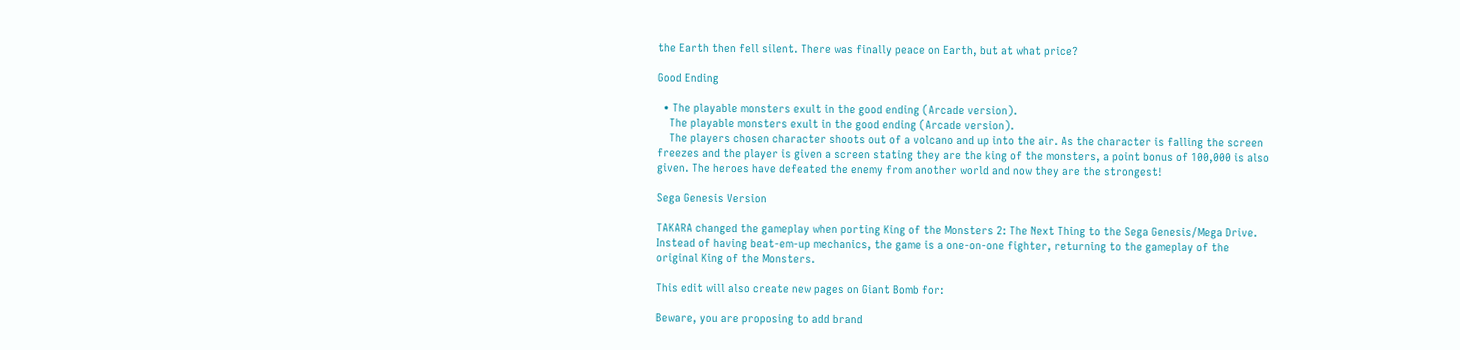the Earth then fell silent. There was finally peace on Earth, but at what price?

Good Ending

  • The playable monsters exult in the good ending (Arcade version).
    The playable monsters exult in the good ending (Arcade version).
    The players chosen character shoots out of a volcano and up into the air. As the character is falling the screen freezes and the player is given a screen stating they are the king of the monsters, a point bonus of 100,000 is also given. The heroes have defeated the enemy from another world and now they are the strongest!

Sega Genesis Version

TAKARA changed the gameplay when porting King of the Monsters 2: The Next Thing to the Sega Genesis/Mega Drive. Instead of having beat-em-up mechanics, the game is a one-on-one fighter, returning to the gameplay of the original King of the Monsters.

This edit will also create new pages on Giant Bomb for:

Beware, you are proposing to add brand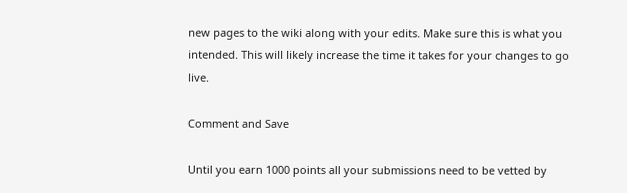new pages to the wiki along with your edits. Make sure this is what you intended. This will likely increase the time it takes for your changes to go live.

Comment and Save

Until you earn 1000 points all your submissions need to be vetted by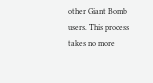other Giant Bomb users. This process takes no more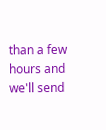than a few hours and we'll send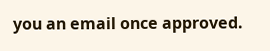you an email once approved.